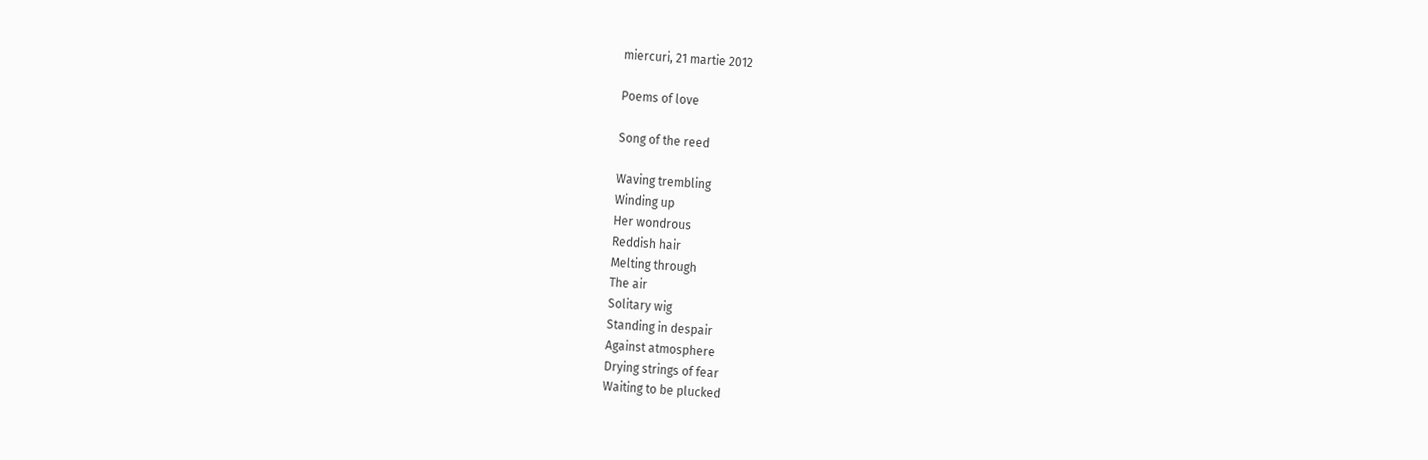miercuri, 21 martie 2012

Poems of love

Song of the reed

Waving trembling
Winding up
Her wondrous
Reddish hair
Melting through
The air
Solitary wig
Standing in despair
Against atmosphere
Drying strings of fear
Waiting to be plucked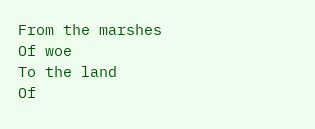From the marshes
Of woe
To the land
Of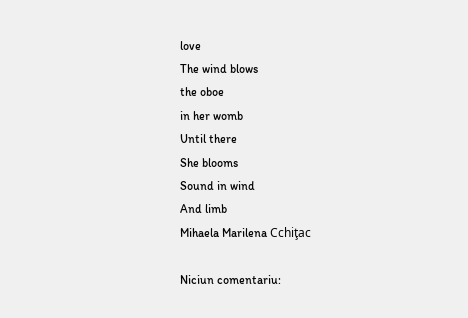love
The wind blows
the oboe
in her womb
Until there
She blooms
Sound in wind
And limb
Mihaela Marilena Cchiţac

Niciun comentariu: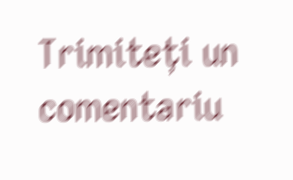Trimiteți un comentariu